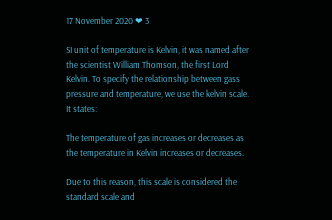17 November 2020 ❤ 3

SI unit of temperature is Kelvin, it was named after the scientist William Thomson, the first Lord Kelvin. To specify the relationship between gass pressure and temperature, we use the kelvin scale. It states:

The temperature of gas increases or decreases as the temperature in Kelvin increases or decreases.

Due to this reason, this scale is considered the standard scale and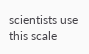scientists use this scale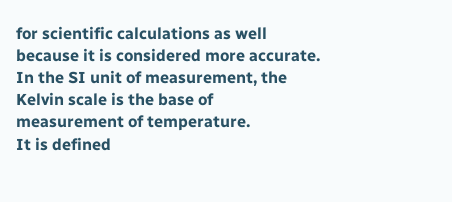for scientific calculations as well because it is considered more accurate.
In the SI unit of measurement, the Kelvin scale is the base of measurement of temperature.
It is defined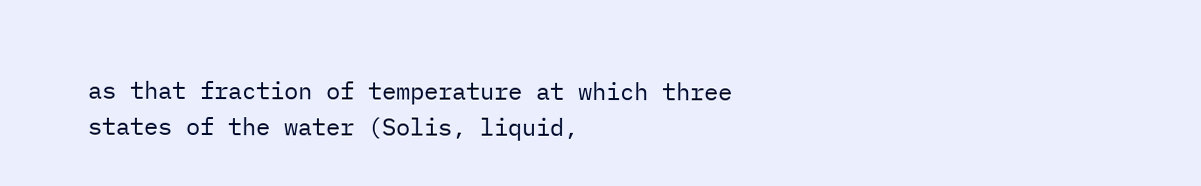as that fraction of temperature at which three states of the water (Solis, liquid,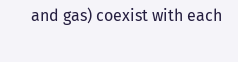and gas) coexist with each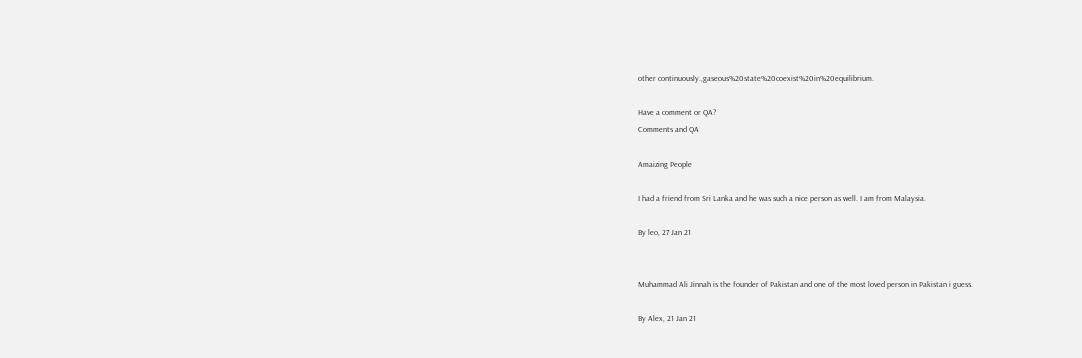other continuously.,gaseous%20state%20coexist%20in%20equilibrium.

Have a comment or QA?
Comments and QA

Amaizing People

I had a friend from Sri Lanka and he was such a nice person as well. I am from Malaysia.

By leo, 27 Jan 21


Muhammad Ali Jinnah is the founder of Pakistan and one of the most loved person in Pakistan i guess.

By Alex, 21 Jan 21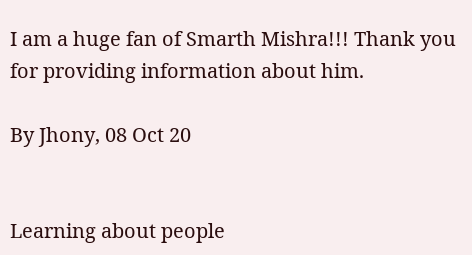I am a huge fan of Smarth Mishra!!! Thank you for providing information about him.

By Jhony, 08 Oct 20


Learning about people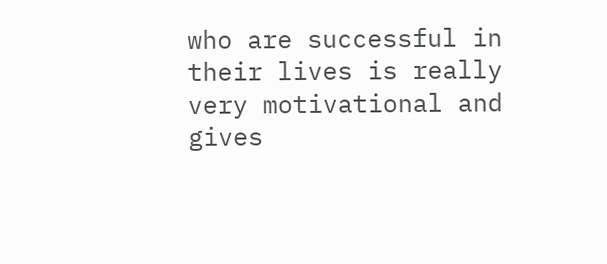who are successful in their lives is really very motivational and gives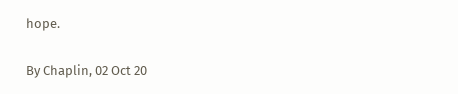hope.

By Chaplin, 02 Oct 20